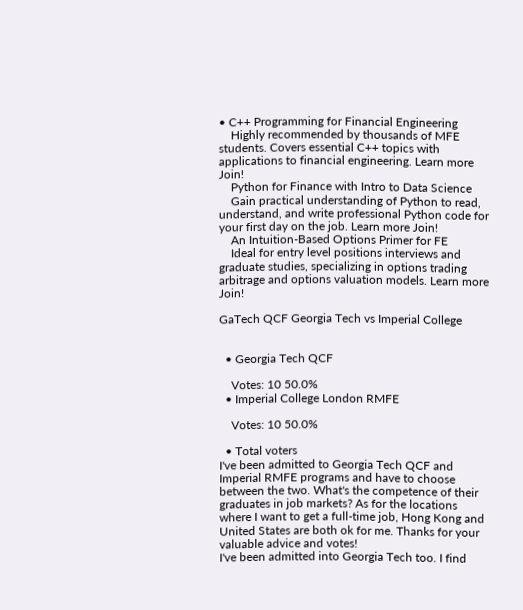• C++ Programming for Financial Engineering
    Highly recommended by thousands of MFE students. Covers essential C++ topics with applications to financial engineering. Learn more Join!
    Python for Finance with Intro to Data Science
    Gain practical understanding of Python to read, understand, and write professional Python code for your first day on the job. Learn more Join!
    An Intuition-Based Options Primer for FE
    Ideal for entry level positions interviews and graduate studies, specializing in options trading arbitrage and options valuation models. Learn more Join!

GaTech QCF Georgia Tech vs Imperial College


  • Georgia Tech QCF

    Votes: 10 50.0%
  • Imperial College London RMFE

    Votes: 10 50.0%

  • Total voters
I've been admitted to Georgia Tech QCF and Imperial RMFE programs and have to choose between the two. What's the competence of their graduates in job markets? As for the locations where I want to get a full-time job, Hong Kong and United States are both ok for me. Thanks for your valuable advice and votes!
I've been admitted into Georgia Tech too. I find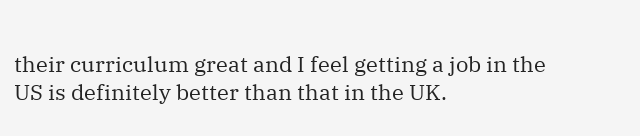their curriculum great and I feel getting a job in the US is definitely better than that in the UK.